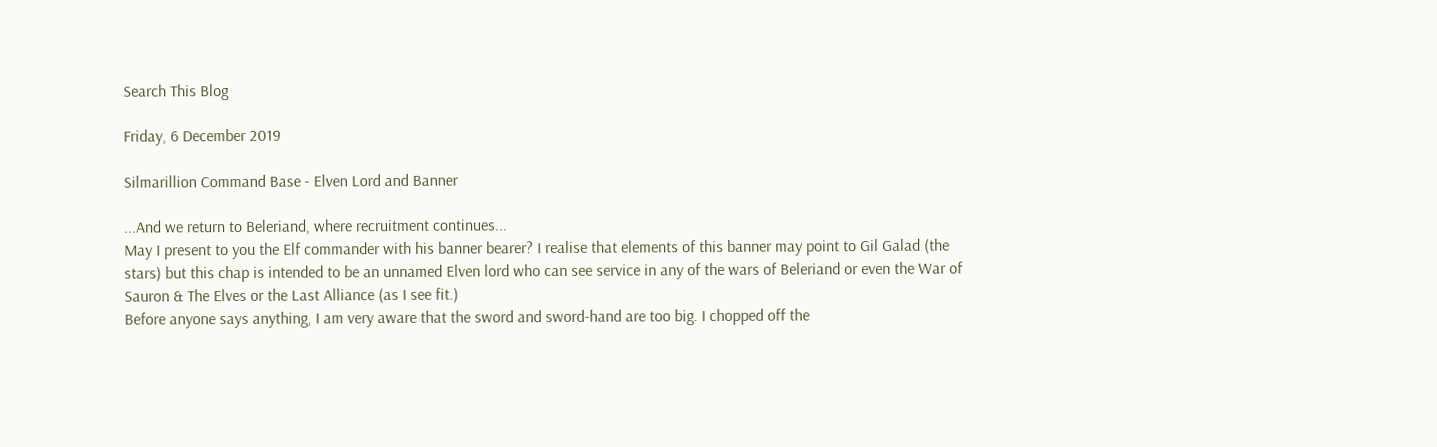Search This Blog

Friday, 6 December 2019

Silmarillion Command Base - Elven Lord and Banner

...And we return to Beleriand, where recruitment continues...
May I present to you the Elf commander with his banner bearer? I realise that elements of this banner may point to Gil Galad (the stars) but this chap is intended to be an unnamed Elven lord who can see service in any of the wars of Beleriand or even the War of Sauron & The Elves or the Last Alliance (as I see fit.)
Before anyone says anything, I am very aware that the sword and sword-hand are too big. I chopped off the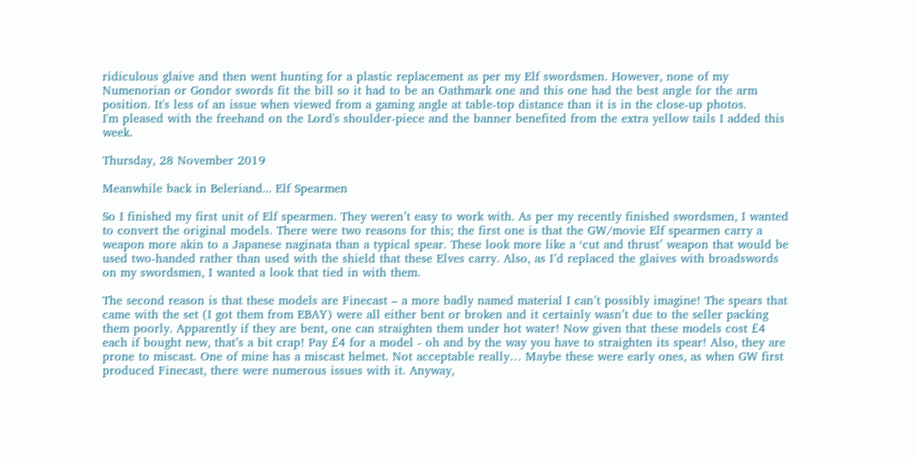ridiculous glaive and then went hunting for a plastic replacement as per my Elf swordsmen. However, none of my Numenorian or Gondor swords fit the bill so it had to be an Oathmark one and this one had the best angle for the arm position. It's less of an issue when viewed from a gaming angle at table-top distance than it is in the close-up photos.
I'm pleased with the freehand on the Lord's shoulder-piece and the banner benefited from the extra yellow tails I added this week.

Thursday, 28 November 2019

Meanwhile back in Beleriand... Elf Spearmen

So I finished my first unit of Elf spearmen. They weren’t easy to work with. As per my recently finished swordsmen, I wanted to convert the original models. There were two reasons for this; the first one is that the GW/movie Elf spearmen carry a weapon more akin to a Japanese naginata than a typical spear. These look more like a ‘cut and thrust’ weapon that would be used two-handed rather than used with the shield that these Elves carry. Also, as I’d replaced the glaives with broadswords on my swordsmen, I wanted a look that tied in with them.

The second reason is that these models are Finecast – a more badly named material I can’t possibly imagine! The spears that came with the set (I got them from EBAY) were all either bent or broken and it certainly wasn’t due to the seller packing them poorly. Apparently if they are bent, one can straighten them under hot water! Now given that these models cost £4 each if bought new, that’s a bit crap! Pay £4 for a model - oh and by the way you have to straighten its spear! Also, they are prone to miscast. One of mine has a miscast helmet. Not acceptable really… Maybe these were early ones, as when GW first produced Finecast, there were numerous issues with it. Anyway,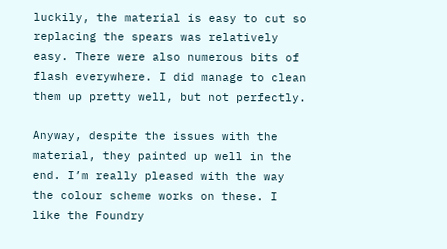luckily, the material is easy to cut so replacing the spears was relatively easy. There were also numerous bits of flash everywhere. I did manage to clean them up pretty well, but not perfectly.

Anyway, despite the issues with the material, they painted up well in the end. I’m really pleased with the way the colour scheme works on these. I like the Foundry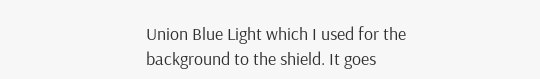Union Blue Light which I used for the background to the shield. It goes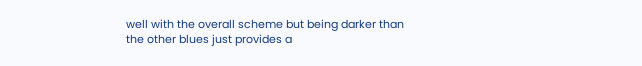well with the overall scheme but being darker than the other blues just provides a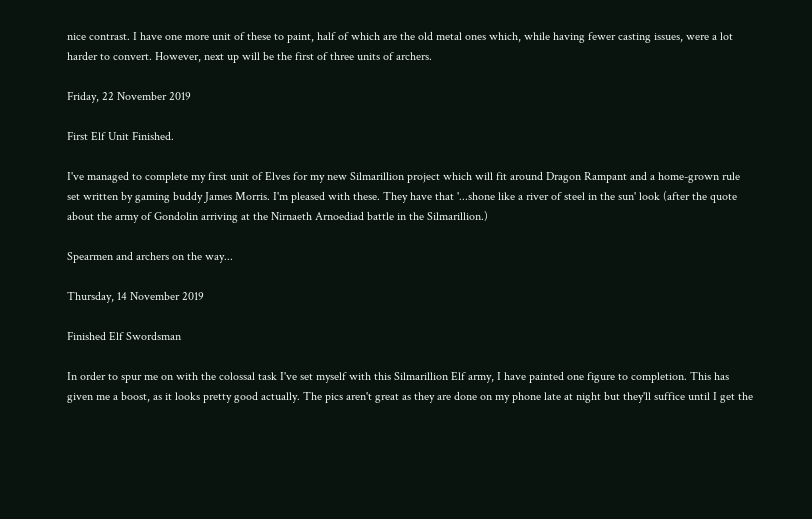nice contrast. I have one more unit of these to paint, half of which are the old metal ones which, while having fewer casting issues, were a lot harder to convert. However, next up will be the first of three units of archers.

Friday, 22 November 2019

First Elf Unit Finished.

I've managed to complete my first unit of Elves for my new Silmarillion project which will fit around Dragon Rampant and a home-grown rule set written by gaming buddy James Morris. I'm pleased with these. They have that '...shone like a river of steel in the sun' look (after the quote about the army of Gondolin arriving at the Nirnaeth Arnoediad battle in the Silmarillion.)

Spearmen and archers on the way...

Thursday, 14 November 2019

Finished Elf Swordsman

In order to spur me on with the colossal task I've set myself with this Silmarillion Elf army, I have painted one figure to completion. This has given me a boost, as it looks pretty good actually. The pics aren't great as they are done on my phone late at night but they'll suffice until I get the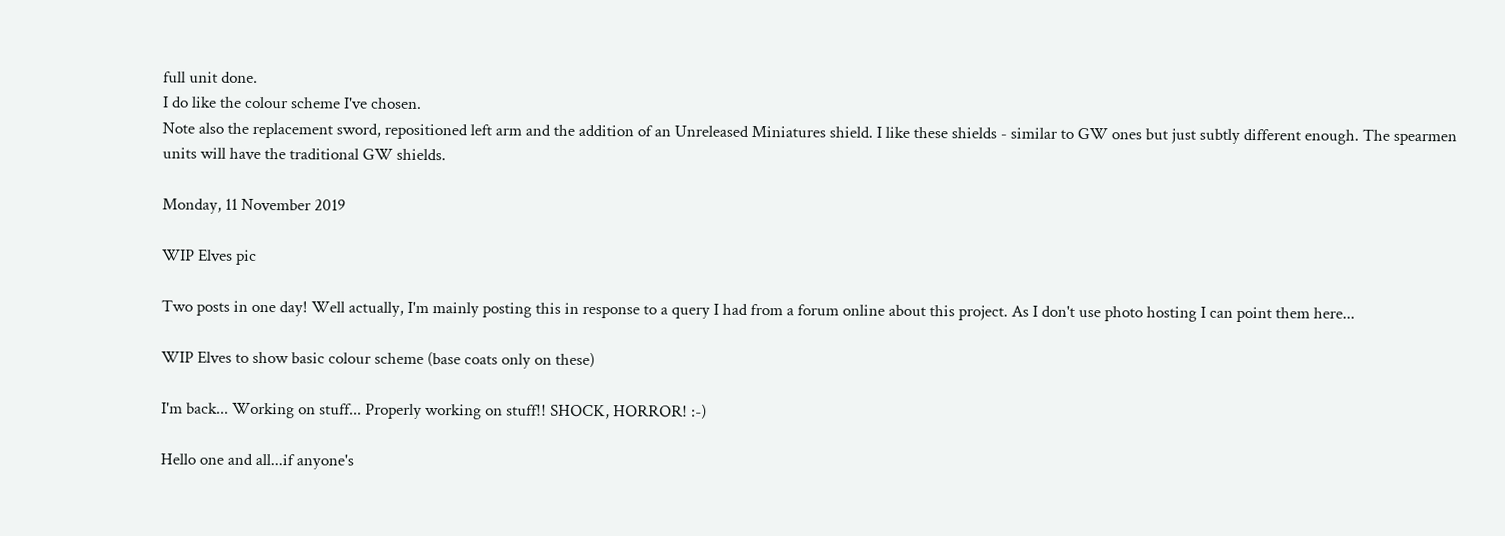full unit done.
I do like the colour scheme I've chosen.
Note also the replacement sword, repositioned left arm and the addition of an Unreleased Miniatures shield. I like these shields - similar to GW ones but just subtly different enough. The spearmen units will have the traditional GW shields.

Monday, 11 November 2019

WIP Elves pic

Two posts in one day! Well actually, I'm mainly posting this in response to a query I had from a forum online about this project. As I don't use photo hosting I can point them here...

WIP Elves to show basic colour scheme (base coats only on these)

I'm back... Working on stuff... Properly working on stuff!! SHOCK, HORROR! :-)

Hello one and all...if anyone's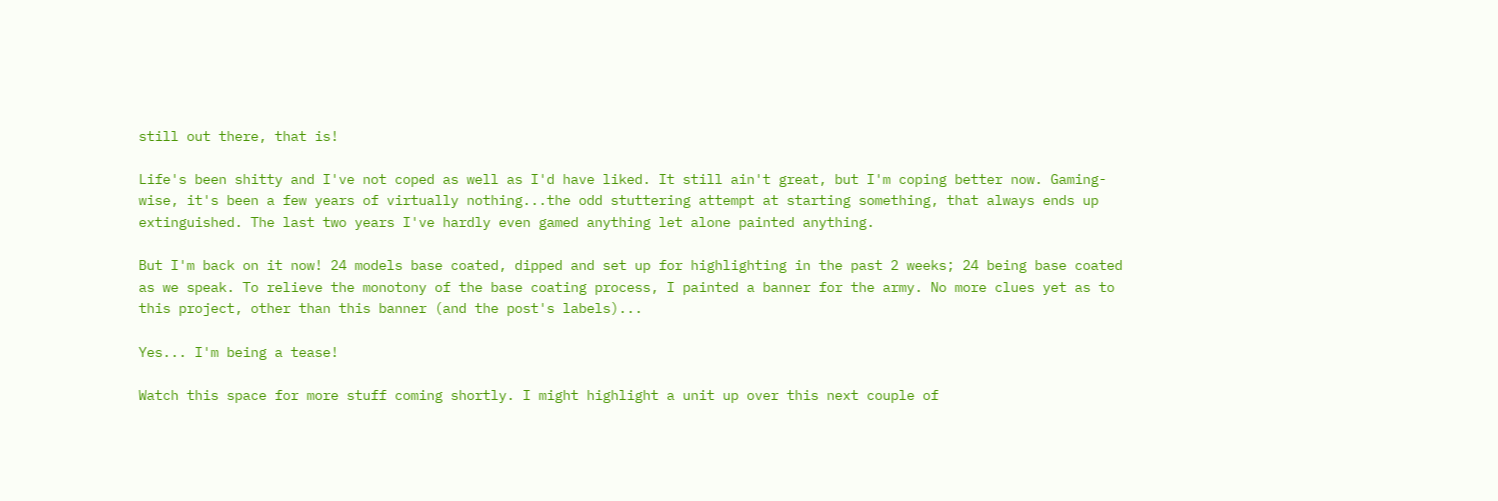still out there, that is!

Life's been shitty and I've not coped as well as I'd have liked. It still ain't great, but I'm coping better now. Gaming-wise, it's been a few years of virtually nothing...the odd stuttering attempt at starting something, that always ends up extinguished. The last two years I've hardly even gamed anything let alone painted anything.

But I'm back on it now! 24 models base coated, dipped and set up for highlighting in the past 2 weeks; 24 being base coated as we speak. To relieve the monotony of the base coating process, I painted a banner for the army. No more clues yet as to this project, other than this banner (and the post's labels)...

Yes... I'm being a tease!

Watch this space for more stuff coming shortly. I might highlight a unit up over this next couple of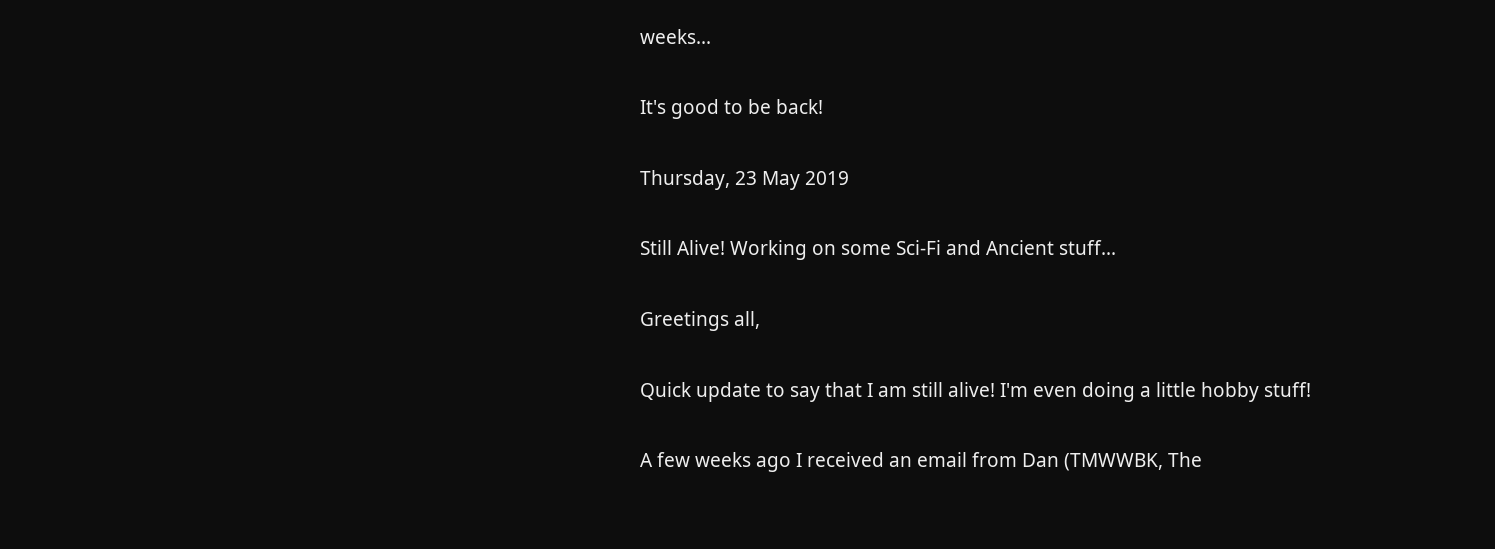weeks...

It's good to be back!

Thursday, 23 May 2019

Still Alive! Working on some Sci-Fi and Ancient stuff...

Greetings all,

Quick update to say that I am still alive! I'm even doing a little hobby stuff!

A few weeks ago I received an email from Dan (TMWWBK, The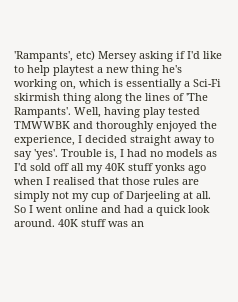'Rampants', etc) Mersey asking if I'd like to help playtest a new thing he's working on, which is essentially a Sci-Fi skirmish thing along the lines of 'The Rampants'. Well, having play tested TMWWBK and thoroughly enjoyed the experience, I decided straight away to say 'yes'. Trouble is, I had no models as I'd sold off all my 40K stuff yonks ago when I realised that those rules are simply not my cup of Darjeeling at all. So I went online and had a quick look around. 40K stuff was an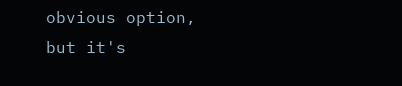obvious option, but it's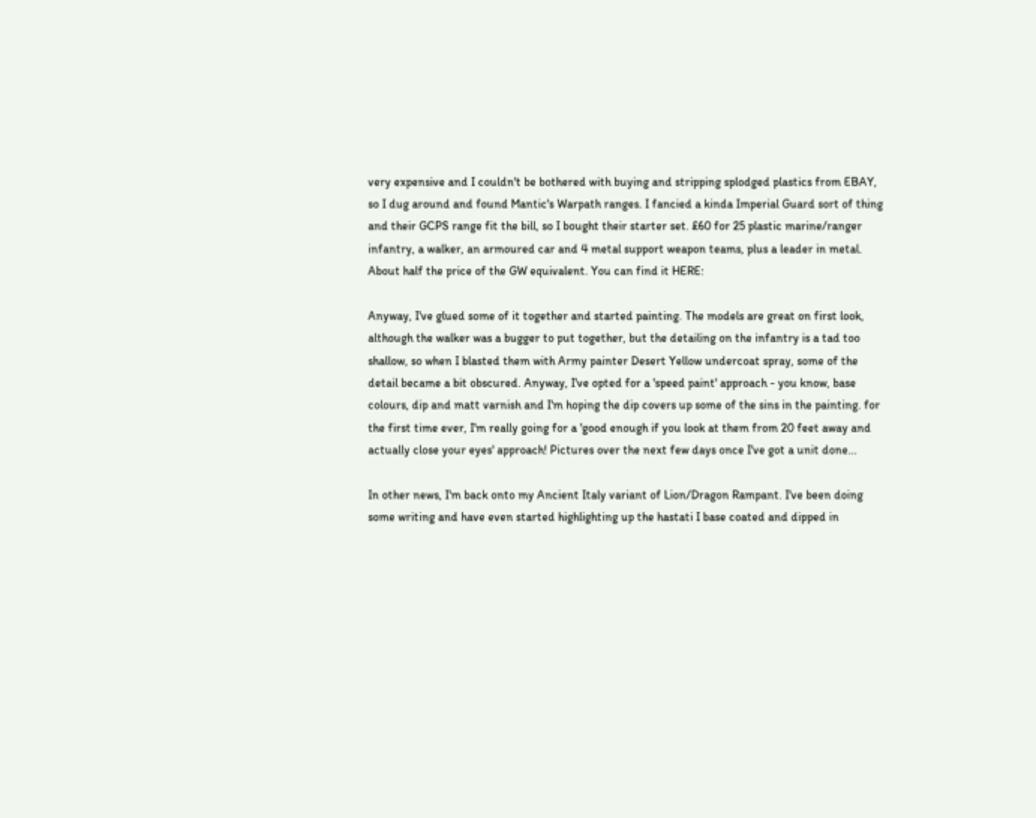very expensive and I couldn't be bothered with buying and stripping splodged plastics from EBAY, so I dug around and found Mantic's Warpath ranges. I fancied a kinda Imperial Guard sort of thing and their GCPS range fit the bill, so I bought their starter set. £60 for 25 plastic marine/ranger infantry, a walker, an armoured car and 4 metal support weapon teams, plus a leader in metal. About half the price of the GW equivalent. You can find it HERE:

Anyway, I've glued some of it together and started painting. The models are great on first look, although the walker was a bugger to put together, but the detailing on the infantry is a tad too shallow, so when I blasted them with Army painter Desert Yellow undercoat spray, some of the detail became a bit obscured. Anyway, I've opted for a 'speed paint' approach - you know, base colours, dip and matt varnish and I'm hoping the dip covers up some of the sins in the painting. for the first time ever, I'm really going for a 'good enough if you look at them from 20 feet away and actually close your eyes' approach! Pictures over the next few days once I've got a unit done...

In other news, I'm back onto my Ancient Italy variant of Lion/Dragon Rampant. I've been doing some writing and have even started highlighting up the hastati I base coated and dipped in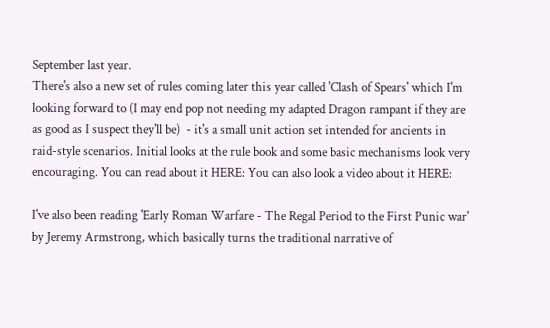September last year.
There's also a new set of rules coming later this year called 'Clash of Spears' which I'm looking forward to (I may end pop not needing my adapted Dragon rampant if they are as good as I suspect they'll be)  - it's a small unit action set intended for ancients in raid-style scenarios. Initial looks at the rule book and some basic mechanisms look very encouraging. You can read about it HERE: You can also look a video about it HERE:

I've also been reading 'Early Roman Warfare - The Regal Period to the First Punic war' by Jeremy Armstrong, which basically turns the traditional narrative of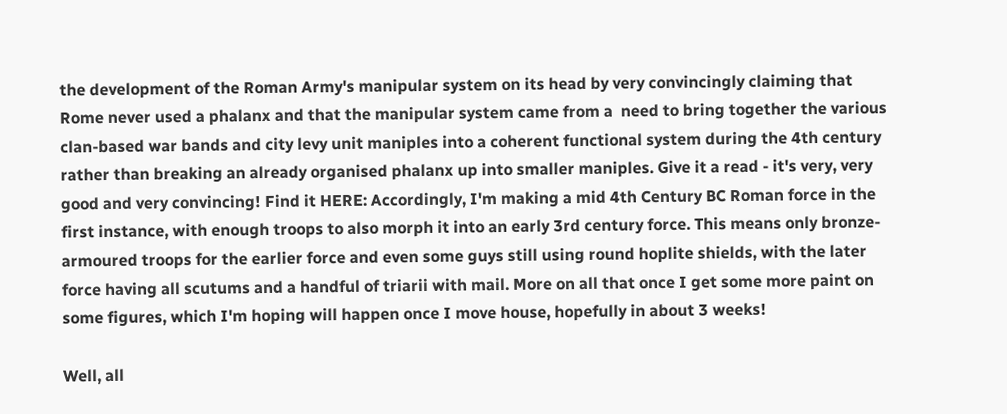the development of the Roman Army's manipular system on its head by very convincingly claiming that Rome never used a phalanx and that the manipular system came from a  need to bring together the various clan-based war bands and city levy unit maniples into a coherent functional system during the 4th century rather than breaking an already organised phalanx up into smaller maniples. Give it a read - it's very, very good and very convincing! Find it HERE: Accordingly, I'm making a mid 4th Century BC Roman force in the first instance, with enough troops to also morph it into an early 3rd century force. This means only bronze-armoured troops for the earlier force and even some guys still using round hoplite shields, with the later force having all scutums and a handful of triarii with mail. More on all that once I get some more paint on some figures, which I'm hoping will happen once I move house, hopefully in about 3 weeks!

Well, all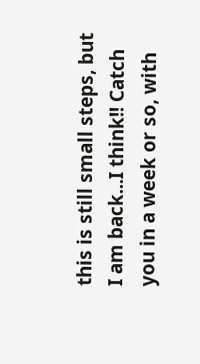this is still small steps, but I am back...I think!! Catch you in a week or so, with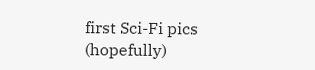first Sci-Fi pics (hopefully)